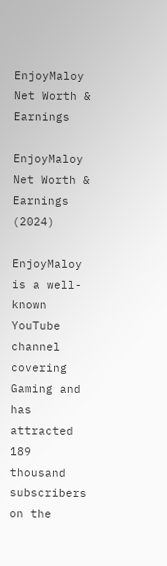EnjoyMaloy Net Worth & Earnings

EnjoyMaloy Net Worth & Earnings (2024)

EnjoyMaloy is a well-known YouTube channel covering Gaming and has attracted 189 thousand subscribers on the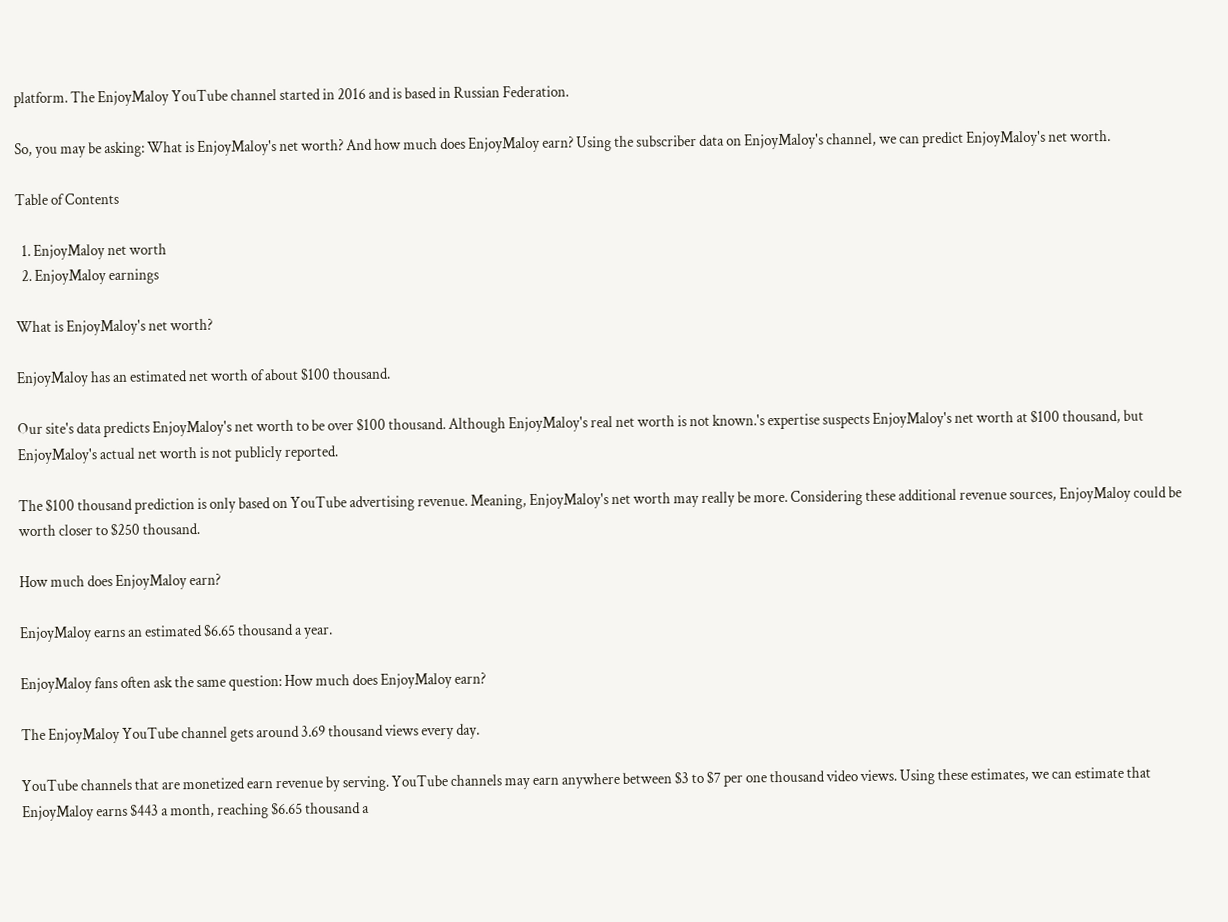platform. The EnjoyMaloy YouTube channel started in 2016 and is based in Russian Federation.

So, you may be asking: What is EnjoyMaloy's net worth? And how much does EnjoyMaloy earn? Using the subscriber data on EnjoyMaloy's channel, we can predict EnjoyMaloy's net worth.

Table of Contents

  1. EnjoyMaloy net worth
  2. EnjoyMaloy earnings

What is EnjoyMaloy's net worth?

EnjoyMaloy has an estimated net worth of about $100 thousand.

Our site's data predicts EnjoyMaloy's net worth to be over $100 thousand. Although EnjoyMaloy's real net worth is not known.'s expertise suspects EnjoyMaloy's net worth at $100 thousand, but EnjoyMaloy's actual net worth is not publicly reported.

The $100 thousand prediction is only based on YouTube advertising revenue. Meaning, EnjoyMaloy's net worth may really be more. Considering these additional revenue sources, EnjoyMaloy could be worth closer to $250 thousand.

How much does EnjoyMaloy earn?

EnjoyMaloy earns an estimated $6.65 thousand a year.

EnjoyMaloy fans often ask the same question: How much does EnjoyMaloy earn?

The EnjoyMaloy YouTube channel gets around 3.69 thousand views every day.

YouTube channels that are monetized earn revenue by serving. YouTube channels may earn anywhere between $3 to $7 per one thousand video views. Using these estimates, we can estimate that EnjoyMaloy earns $443 a month, reaching $6.65 thousand a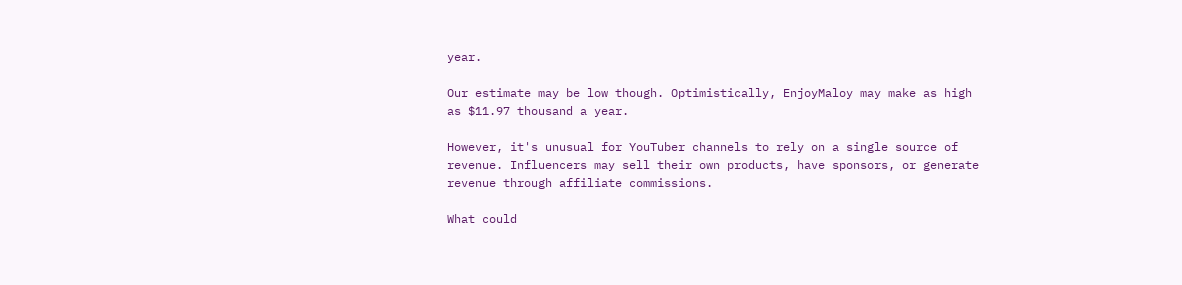year.

Our estimate may be low though. Optimistically, EnjoyMaloy may make as high as $11.97 thousand a year.

However, it's unusual for YouTuber channels to rely on a single source of revenue. Influencers may sell their own products, have sponsors, or generate revenue through affiliate commissions.

What could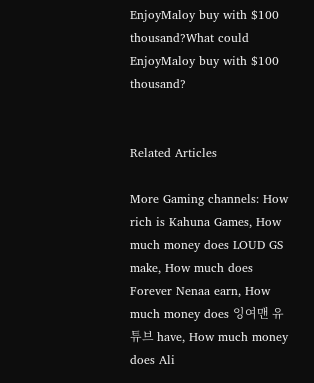EnjoyMaloy buy with $100 thousand?What could EnjoyMaloy buy with $100 thousand?


Related Articles

More Gaming channels: How rich is Kahuna Games, How much money does LOUD GS make, How much does Forever Nenaa earn, How much money does 잉여맨 유튜브 have, How much money does Ali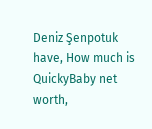Deniz Şenpotuk have, How much is QuickyBaby net worth,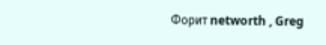Форит networth , Greg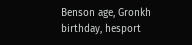Benson age, Gronkh birthday, hesport